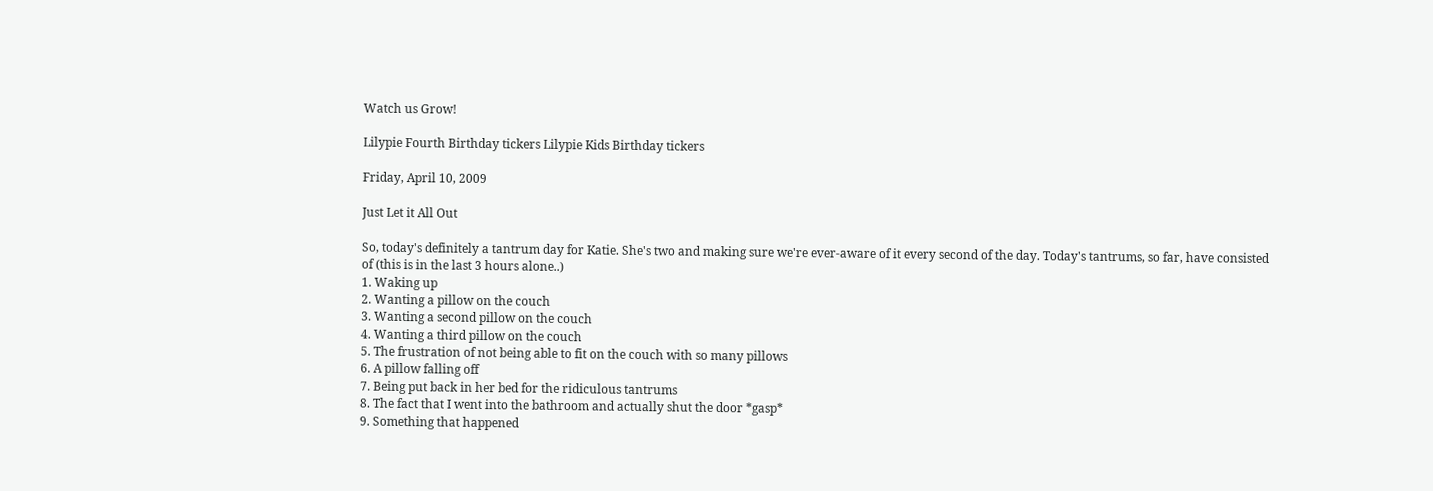Watch us Grow!

Lilypie Fourth Birthday tickers Lilypie Kids Birthday tickers

Friday, April 10, 2009

Just Let it All Out

So, today's definitely a tantrum day for Katie. She's two and making sure we're ever-aware of it every second of the day. Today's tantrums, so far, have consisted of (this is in the last 3 hours alone..)
1. Waking up
2. Wanting a pillow on the couch
3. Wanting a second pillow on the couch
4. Wanting a third pillow on the couch
5. The frustration of not being able to fit on the couch with so many pillows
6. A pillow falling off
7. Being put back in her bed for the ridiculous tantrums
8. The fact that I went into the bathroom and actually shut the door *gasp*
9. Something that happened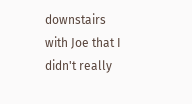downstairs with Joe that I didn't really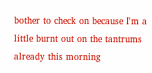bother to check on because I'm a little burnt out on the tantrums already this morning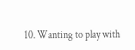10. Wanting to play with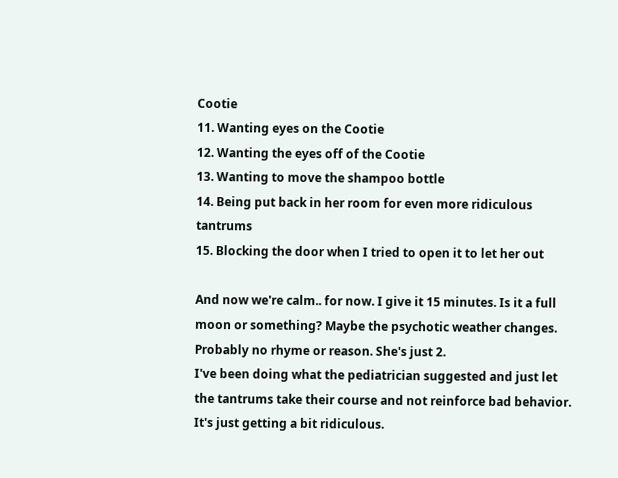Cootie
11. Wanting eyes on the Cootie
12. Wanting the eyes off of the Cootie
13. Wanting to move the shampoo bottle
14. Being put back in her room for even more ridiculous tantrums
15. Blocking the door when I tried to open it to let her out

And now we're calm.. for now. I give it 15 minutes. Is it a full moon or something? Maybe the psychotic weather changes. Probably no rhyme or reason. She's just 2.
I've been doing what the pediatrician suggested and just let the tantrums take their course and not reinforce bad behavior. It's just getting a bit ridiculous.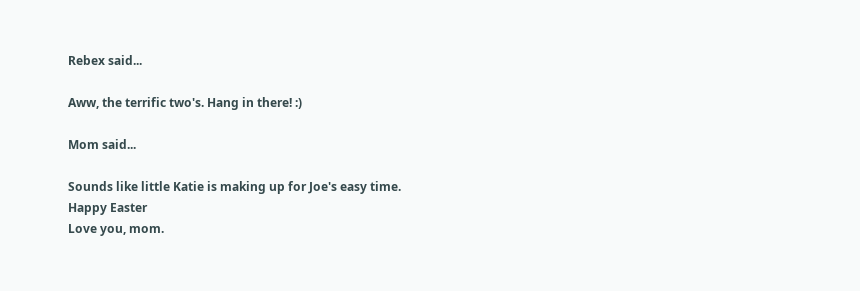Rebex said...

Aww, the terrific two's. Hang in there! :)

Mom said...

Sounds like little Katie is making up for Joe's easy time.
Happy Easter
Love you, mom.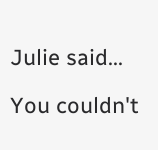Julie said...

You couldn't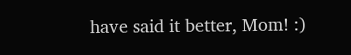have said it better, Mom! :)